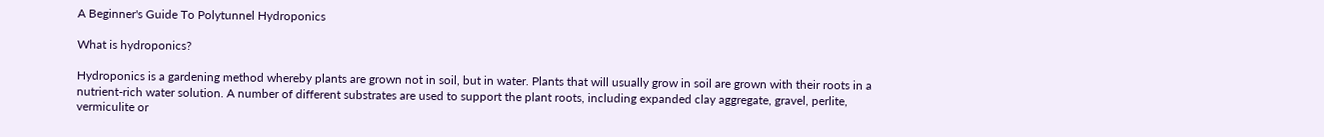A Beginner's Guide To Polytunnel Hydroponics

What is hydroponics?

Hydroponics is a gardening method whereby plants are grown not in soil, but in water. Plants that will usually grow in soil are grown with their roots in a nutrient-rich water solution. A number of different substrates are used to support the plant roots, including expanded clay aggregate, gravel, perlite, vermiculite or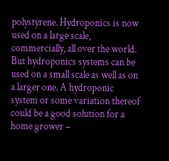polystyrene. Hydroponics is now used on a large scale, commercially, all over the world. But hydroponics systems can be used on a small scale as well as on a larger one. A hydroponic system or some variation thereof could be a good solution for a home grower –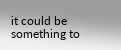it could be something to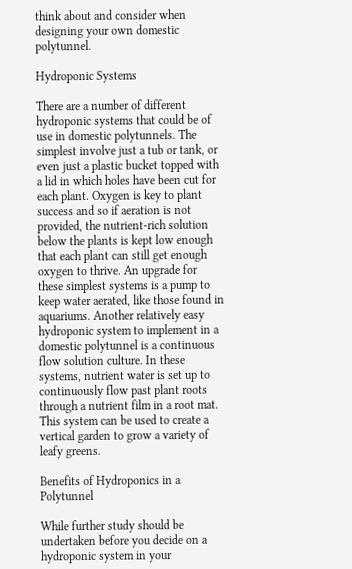think about and consider when designing your own domestic polytunnel.

Hydroponic Systems

There are a number of different hydroponic systems that could be of use in domestic polytunnels. The simplest involve just a tub or tank, or even just a plastic bucket topped with a lid in which holes have been cut for each plant. Oxygen is key to plant success and so if aeration is not provided, the nutrient-rich solution below the plants is kept low enough that each plant can still get enough oxygen to thrive. An upgrade for these simplest systems is a pump to keep water aerated, like those found in aquariums. Another relatively easy hydroponic system to implement in a domestic polytunnel is a continuous flow solution culture. In these systems, nutrient water is set up to continuously flow past plant roots through a nutrient film in a root mat. This system can be used to create a vertical garden to grow a variety of leafy greens.

Benefits of Hydroponics in a Polytunnel

While further study should be undertaken before you decide on a hydroponic system in your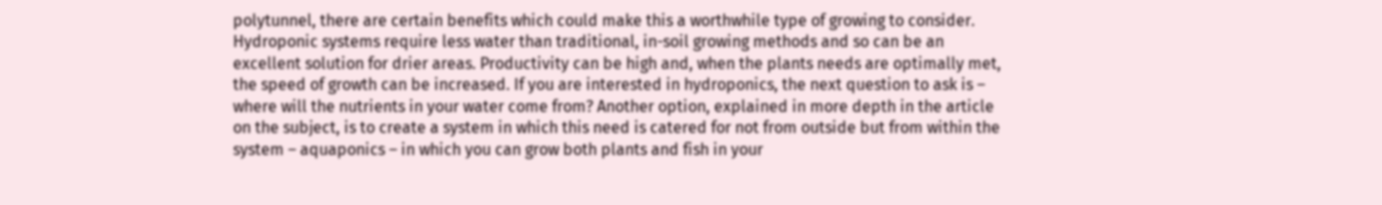polytunnel, there are certain benefits which could make this a worthwhile type of growing to consider. Hydroponic systems require less water than traditional, in-soil growing methods and so can be an excellent solution for drier areas. Productivity can be high and, when the plants needs are optimally met, the speed of growth can be increased. If you are interested in hydroponics, the next question to ask is – where will the nutrients in your water come from? Another option, explained in more depth in the article on the subject, is to create a system in which this need is catered for not from outside but from within the system – aquaponics – in which you can grow both plants and fish in your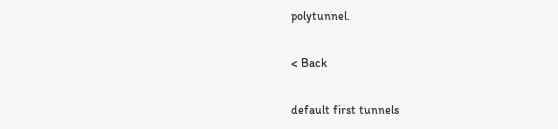polytunnel.

< Back

default first tunnels